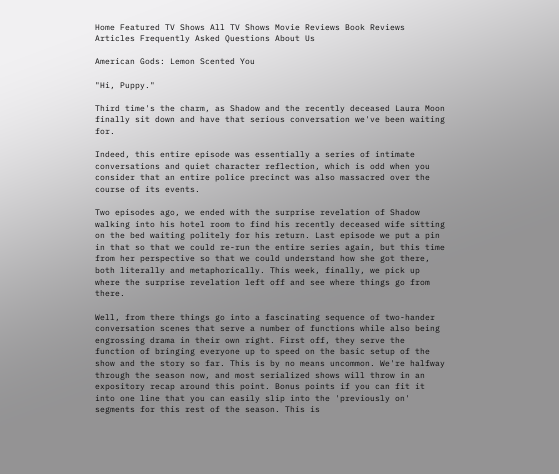Home Featured TV Shows All TV Shows Movie Reviews Book Reviews Articles Frequently Asked Questions About Us

American Gods: Lemon Scented You

"Hi, Puppy."

Third time's the charm, as Shadow and the recently deceased Laura Moon finally sit down and have that serious conversation we've been waiting for.

Indeed, this entire episode was essentially a series of intimate conversations and quiet character reflection, which is odd when you consider that an entire police precinct was also massacred over the course of its events.

Two episodes ago, we ended with the surprise revelation of Shadow walking into his hotel room to find his recently deceased wife sitting on the bed waiting politely for his return. Last episode we put a pin in that so that we could re-run the entire series again, but this time from her perspective so that we could understand how she got there, both literally and metaphorically. This week, finally, we pick up where the surprise revelation left off and see where things go from there.

Well, from there things go into a fascinating sequence of two-hander conversation scenes that serve a number of functions while also being engrossing drama in their own right. First off, they serve the function of bringing everyone up to speed on the basic setup of the show and the story so far. This is by no means uncommon. We're halfway through the season now, and most serialized shows will throw in an expository recap around this point. Bonus points if you can fit it into one line that you can easily slip into the 'previously on' segments for this rest of the season. This is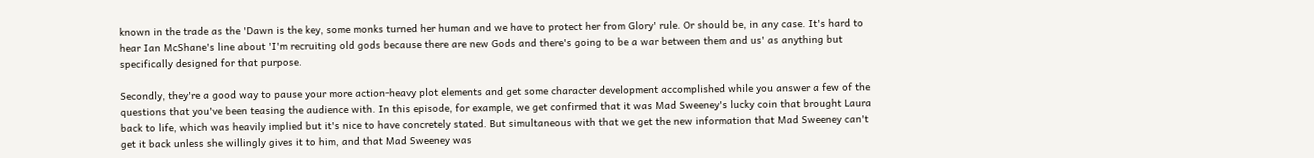known in the trade as the 'Dawn is the key, some monks turned her human and we have to protect her from Glory' rule. Or should be, in any case. It's hard to hear Ian McShane's line about 'I'm recruiting old gods because there are new Gods and there's going to be a war between them and us' as anything but specifically designed for that purpose.

Secondly, they're a good way to pause your more action-heavy plot elements and get some character development accomplished while you answer a few of the questions that you've been teasing the audience with. In this episode, for example, we get confirmed that it was Mad Sweeney's lucky coin that brought Laura back to life, which was heavily implied but it's nice to have concretely stated. But simultaneous with that we get the new information that Mad Sweeney can't get it back unless she willingly gives it to him, and that Mad Sweeney was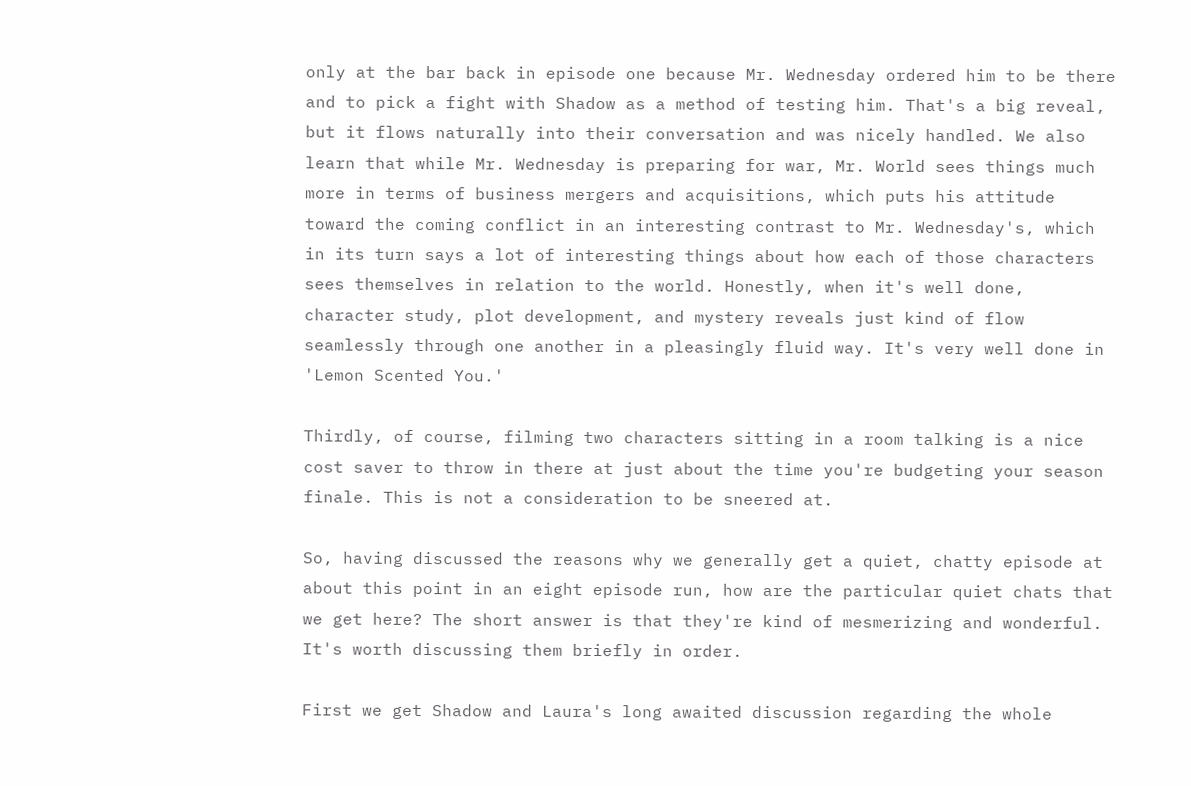only at the bar back in episode one because Mr. Wednesday ordered him to be there and to pick a fight with Shadow as a method of testing him. That's a big reveal, but it flows naturally into their conversation and was nicely handled. We also learn that while Mr. Wednesday is preparing for war, Mr. World sees things much more in terms of business mergers and acquisitions, which puts his attitude toward the coming conflict in an interesting contrast to Mr. Wednesday's, which in its turn says a lot of interesting things about how each of those characters sees themselves in relation to the world. Honestly, when it's well done, character study, plot development, and mystery reveals just kind of flow seamlessly through one another in a pleasingly fluid way. It's very well done in 'Lemon Scented You.'

Thirdly, of course, filming two characters sitting in a room talking is a nice cost saver to throw in there at just about the time you're budgeting your season finale. This is not a consideration to be sneered at.

So, having discussed the reasons why we generally get a quiet, chatty episode at about this point in an eight episode run, how are the particular quiet chats that we get here? The short answer is that they're kind of mesmerizing and wonderful. It's worth discussing them briefly in order.

First we get Shadow and Laura's long awaited discussion regarding the whole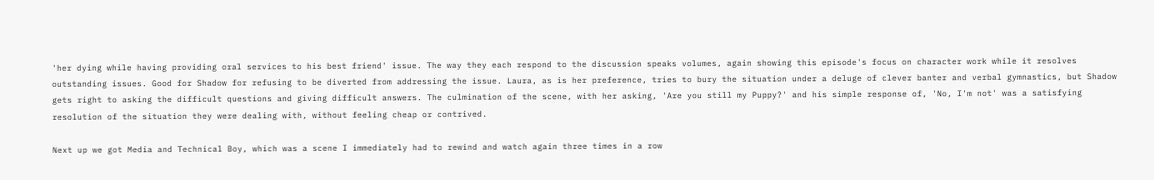'her dying while having providing oral services to his best friend' issue. The way they each respond to the discussion speaks volumes, again showing this episode's focus on character work while it resolves outstanding issues. Good for Shadow for refusing to be diverted from addressing the issue. Laura, as is her preference, tries to bury the situation under a deluge of clever banter and verbal gymnastics, but Shadow gets right to asking the difficult questions and giving difficult answers. The culmination of the scene, with her asking, 'Are you still my Puppy?' and his simple response of, 'No, I'm not' was a satisfying resolution of the situation they were dealing with, without feeling cheap or contrived.

Next up we got Media and Technical Boy, which was a scene I immediately had to rewind and watch again three times in a row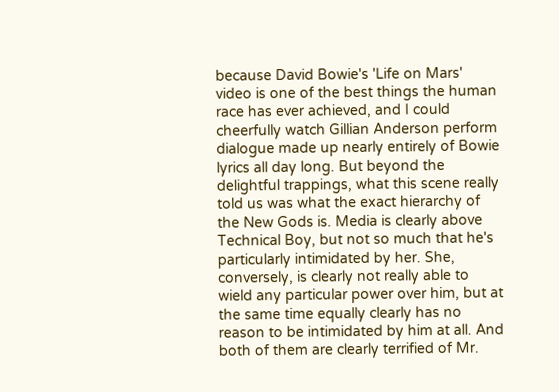because David Bowie's 'Life on Mars' video is one of the best things the human race has ever achieved, and I could cheerfully watch Gillian Anderson perform dialogue made up nearly entirely of Bowie lyrics all day long. But beyond the delightful trappings, what this scene really told us was what the exact hierarchy of the New Gods is. Media is clearly above Technical Boy, but not so much that he's particularly intimidated by her. She, conversely, is clearly not really able to wield any particular power over him, but at the same time equally clearly has no reason to be intimidated by him at all. And both of them are clearly terrified of Mr.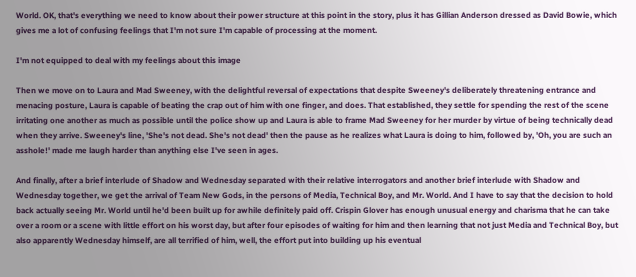World. OK, that's everything we need to know about their power structure at this point in the story, plus it has Gillian Anderson dressed as David Bowie, which gives me a lot of confusing feelings that I'm not sure I'm capable of processing at the moment.

I'm not equipped to deal with my feelings about this image

Then we move on to Laura and Mad Sweeney, with the delightful reversal of expectations that despite Sweeney's deliberately threatening entrance and menacing posture, Laura is capable of beating the crap out of him with one finger, and does. That established, they settle for spending the rest of the scene irritating one another as much as possible until the police show up and Laura is able to frame Mad Sweeney for her murder by virtue of being technically dead when they arrive. Sweeney's line, 'She's not dead. She's not dead' then the pause as he realizes what Laura is doing to him, followed by, 'Oh, you are such an asshole!' made me laugh harder than anything else I've seen in ages.

And finally, after a brief interlude of Shadow and Wednesday separated with their relative interrogators and another brief interlude with Shadow and Wednesday together, we get the arrival of Team New Gods, in the persons of Media, Technical Boy, and Mr. World. And I have to say that the decision to hold back actually seeing Mr. World until he'd been built up for awhile definitely paid off. Crispin Glover has enough unusual energy and charisma that he can take over a room or a scene with little effort on his worst day, but after four episodes of waiting for him and then learning that not just Media and Technical Boy, but also apparently Wednesday himself, are all terrified of him, well, the effort put into building up his eventual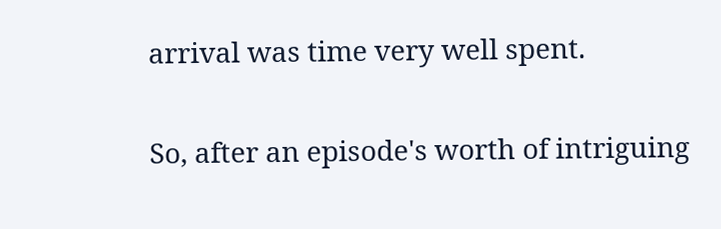arrival was time very well spent.

So, after an episode's worth of intriguing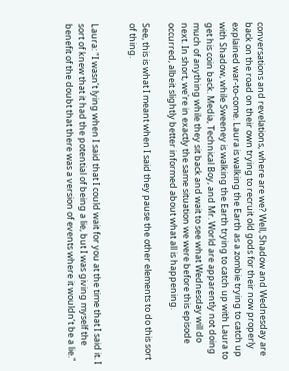conversations and revelations, where are we? Well, Shadow and Wednesday are back on the road on their own trying to recruit old gods for their now properly explained war-to-come. Laura is walking the Earth as a zombie trying to catch up with Shadow, while Sweeney is walking the Earth trying to catch up with Laura to get his coin back. Media, Technical Boy, and Mr. World are apparently not doing much of anything while they sit back and wait to see what Wednesday will do next. In short, we're in exactly the same situation we were before this episode occurred, albeit slightly better informed about what all is happening.

See, this is what I meant when I said they pause the other elements to do this sort of thing.


Laura: "I wasn’t lying when I said that I could wait for you at the time that I said it. I sort of knew that it had the potential of being a lie, but I was giving myself the benefit of the doubt that there was a version of events where it wouldn’t be a lie."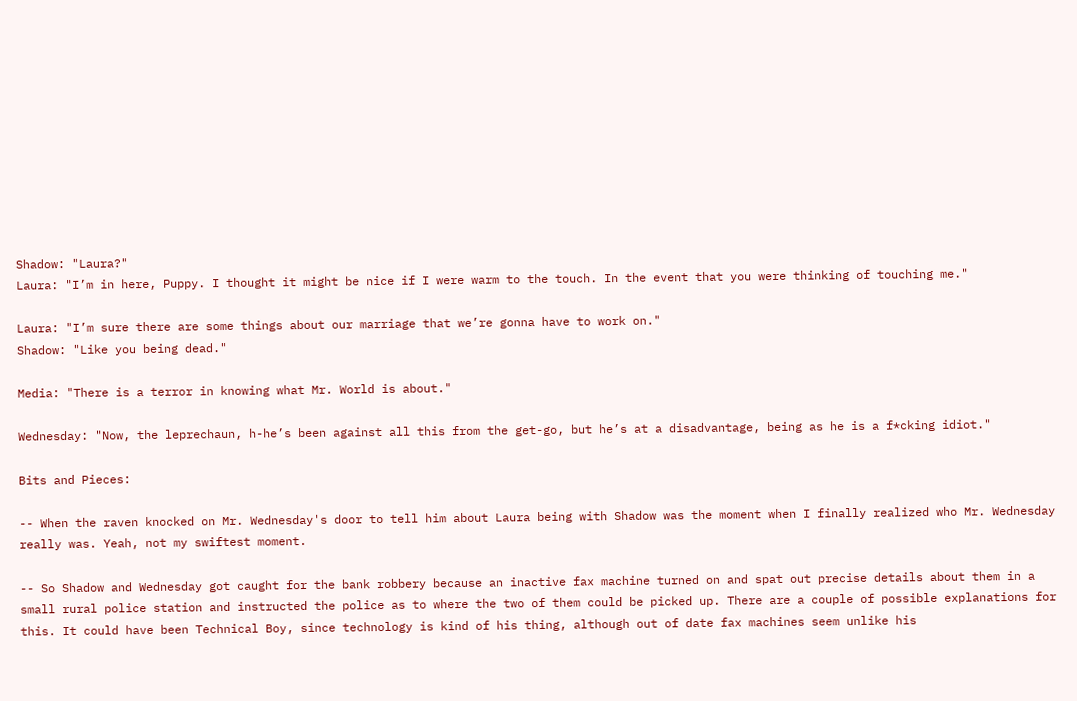Shadow: "Laura?"
Laura: "I’m in here, Puppy. I thought it might be nice if I were warm to the touch. In the event that you were thinking of touching me."

Laura: "I’m sure there are some things about our marriage that we’re gonna have to work on."
Shadow: "Like you being dead."

Media: "There is a terror in knowing what Mr. World is about."

Wednesday: "Now, the leprechaun, h-he’s been against all this from the get-go, but he’s at a disadvantage, being as he is a f*cking idiot."

Bits and Pieces:

-- When the raven knocked on Mr. Wednesday's door to tell him about Laura being with Shadow was the moment when I finally realized who Mr. Wednesday really was. Yeah, not my swiftest moment.

-- So Shadow and Wednesday got caught for the bank robbery because an inactive fax machine turned on and spat out precise details about them in a small rural police station and instructed the police as to where the two of them could be picked up. There are a couple of possible explanations for this. It could have been Technical Boy, since technology is kind of his thing, although out of date fax machines seem unlike his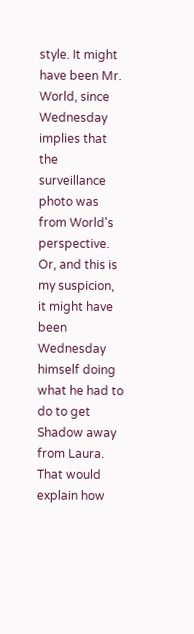style. It might have been Mr. World, since Wednesday implies that the surveillance photo was from World's perspective. Or, and this is my suspicion, it might have been Wednesday himself doing what he had to do to get Shadow away from Laura. That would explain how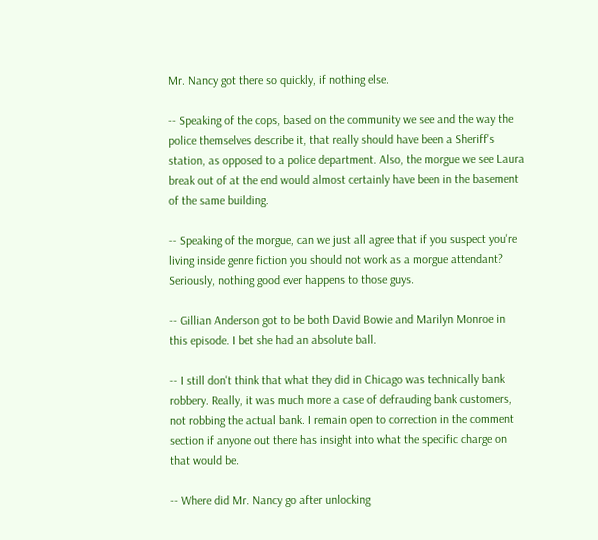Mr. Nancy got there so quickly, if nothing else.

-- Speaking of the cops, based on the community we see and the way the police themselves describe it, that really should have been a Sheriff's station, as opposed to a police department. Also, the morgue we see Laura break out of at the end would almost certainly have been in the basement of the same building.

-- Speaking of the morgue, can we just all agree that if you suspect you're living inside genre fiction you should not work as a morgue attendant? Seriously, nothing good ever happens to those guys.

-- Gillian Anderson got to be both David Bowie and Marilyn Monroe in this episode. I bet she had an absolute ball.

-- I still don't think that what they did in Chicago was technically bank robbery. Really, it was much more a case of defrauding bank customers, not robbing the actual bank. I remain open to correction in the comment section if anyone out there has insight into what the specific charge on that would be.

-- Where did Mr. Nancy go after unlocking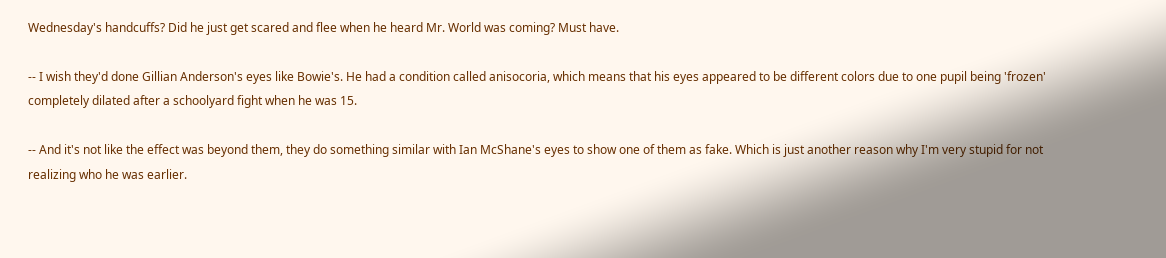Wednesday's handcuffs? Did he just get scared and flee when he heard Mr. World was coming? Must have.

-- I wish they'd done Gillian Anderson's eyes like Bowie's. He had a condition called anisocoria, which means that his eyes appeared to be different colors due to one pupil being 'frozen' completely dilated after a schoolyard fight when he was 15.

-- And it's not like the effect was beyond them, they do something similar with Ian McShane's eyes to show one of them as fake. Which is just another reason why I'm very stupid for not realizing who he was earlier.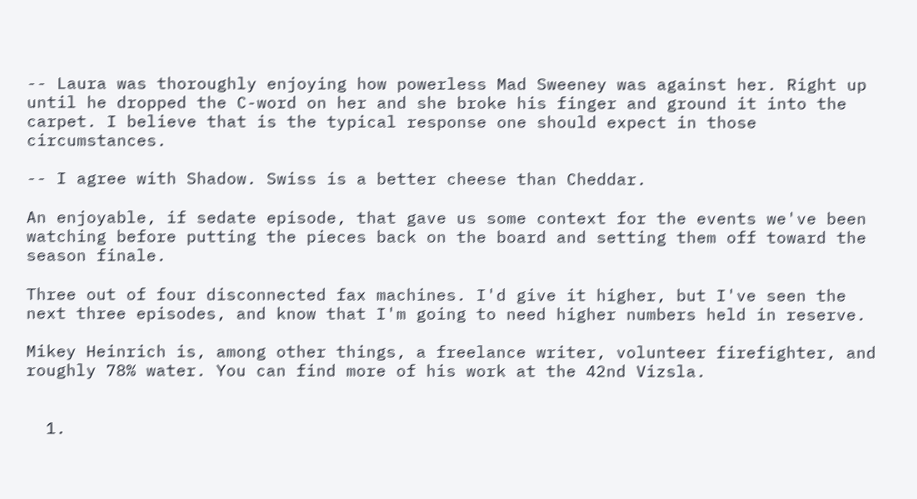-- Laura was thoroughly enjoying how powerless Mad Sweeney was against her. Right up until he dropped the C-word on her and she broke his finger and ground it into the carpet. I believe that is the typical response one should expect in those circumstances.

-- I agree with Shadow. Swiss is a better cheese than Cheddar.

An enjoyable, if sedate episode, that gave us some context for the events we've been watching before putting the pieces back on the board and setting them off toward the season finale.

Three out of four disconnected fax machines. I'd give it higher, but I've seen the next three episodes, and know that I'm going to need higher numbers held in reserve.

Mikey Heinrich is, among other things, a freelance writer, volunteer firefighter, and roughly 78% water. You can find more of his work at the 42nd Vizsla.


  1.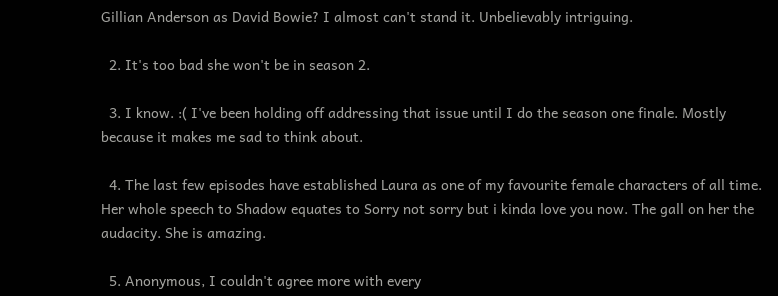Gillian Anderson as David Bowie? I almost can't stand it. Unbelievably intriguing.

  2. It's too bad she won't be in season 2.

  3. I know. :( I've been holding off addressing that issue until I do the season one finale. Mostly because it makes me sad to think about.

  4. The last few episodes have established Laura as one of my favourite female characters of all time. Her whole speech to Shadow equates to Sorry not sorry but i kinda love you now. The gall on her the audacity. She is amazing.

  5. Anonymous, I couldn't agree more with every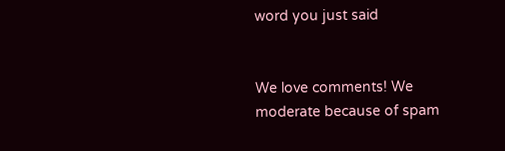word you just said


We love comments! We moderate because of spam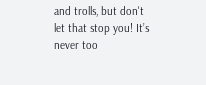and trolls, but don't let that stop you! It’s never too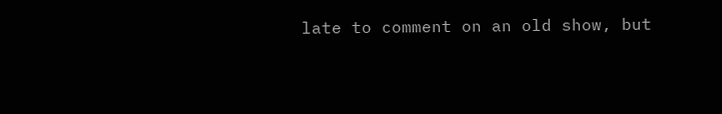late to comment on an old show, but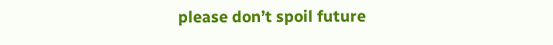please don’t spoil future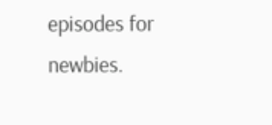episodes for newbies.